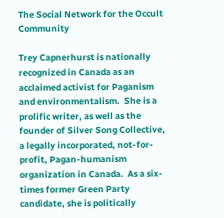The Social Network for the Occult Community

Trey Capnerhurst is nationally recognized in Canada as an acclaimed activist for Paganism and environmentalism.  She is a prolific writer, as well as the founder of Silver Song Collective, a legally incorporated, not-for-profit, Pagan-humanism organization in Canada.  As a six-times former Green Party candidate, she is politically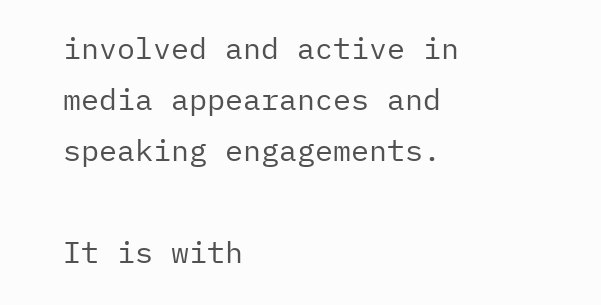involved and active in media appearances and speaking engagements.

It is with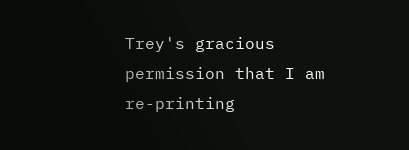Trey's gracious permission that I am re-printing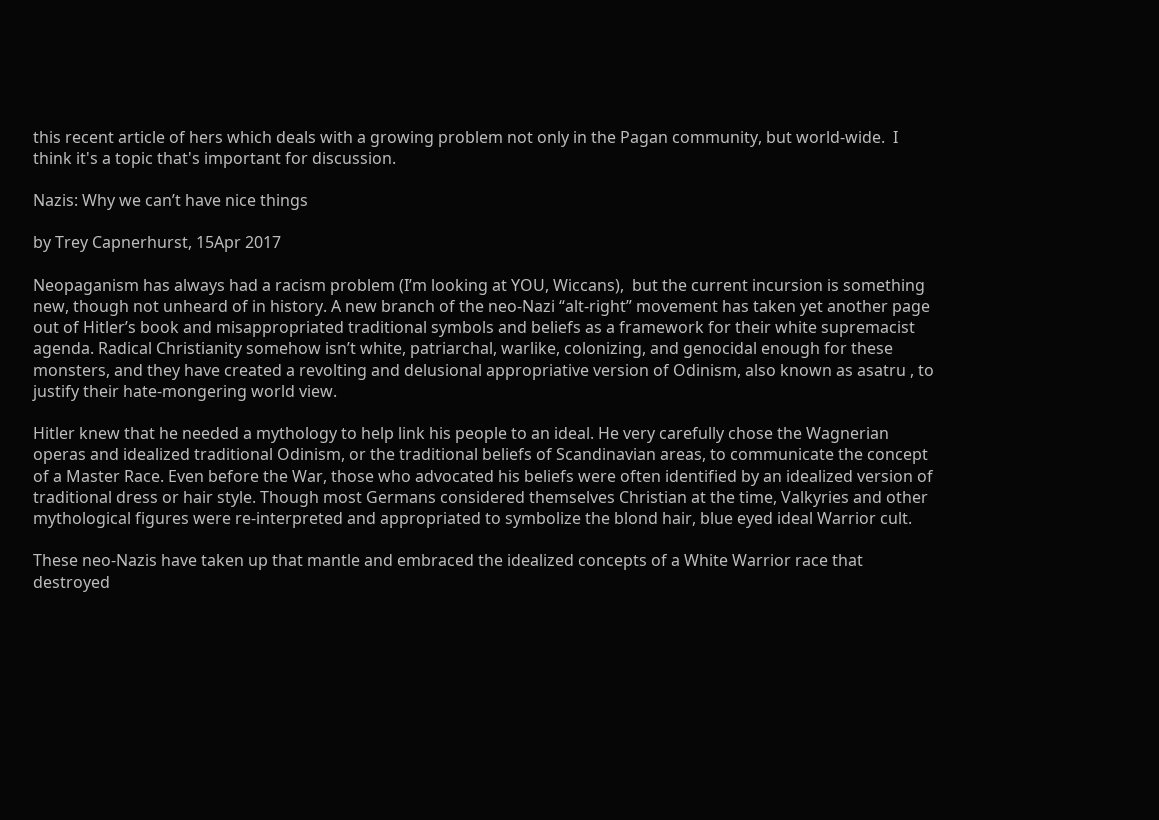this recent article of hers which deals with a growing problem not only in the Pagan community, but world-wide.  I think it's a topic that's important for discussion.

Nazis: Why we can’t have nice things

by Trey Capnerhurst, 15Apr 2017

Neopaganism has always had a racism problem (I’m looking at YOU, Wiccans),  but the current incursion is something new, though not unheard of in history. A new branch of the neo-Nazi “alt-right” movement has taken yet another page out of Hitler’s book and misappropriated traditional symbols and beliefs as a framework for their white supremacist agenda. Radical Christianity somehow isn’t white, patriarchal, warlike, colonizing, and genocidal enough for these monsters, and they have created a revolting and delusional appropriative version of Odinism, also known as asatru , to justify their hate-mongering world view.

Hitler knew that he needed a mythology to help link his people to an ideal. He very carefully chose the Wagnerian operas and idealized traditional Odinism, or the traditional beliefs of Scandinavian areas, to communicate the concept of a Master Race. Even before the War, those who advocated his beliefs were often identified by an idealized version of traditional dress or hair style. Though most Germans considered themselves Christian at the time, Valkyries and other mythological figures were re-interpreted and appropriated to symbolize the blond hair, blue eyed ideal Warrior cult.

These neo-Nazis have taken up that mantle and embraced the idealized concepts of a White Warrior race that destroyed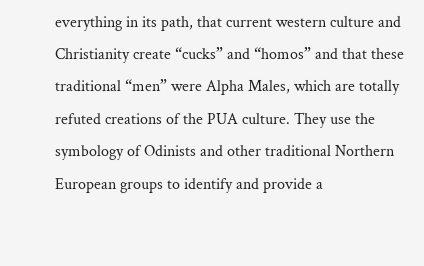everything in its path, that current western culture and Christianity create “cucks” and “homos” and that these traditional “men” were Alpha Males, which are totally refuted creations of the PUA culture. They use the symbology of Odinists and other traditional Northern European groups to identify and provide a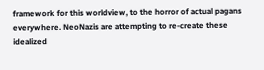framework for this worldview, to the horror of actual pagans everywhere. NeoNazis are attempting to re-create these idealized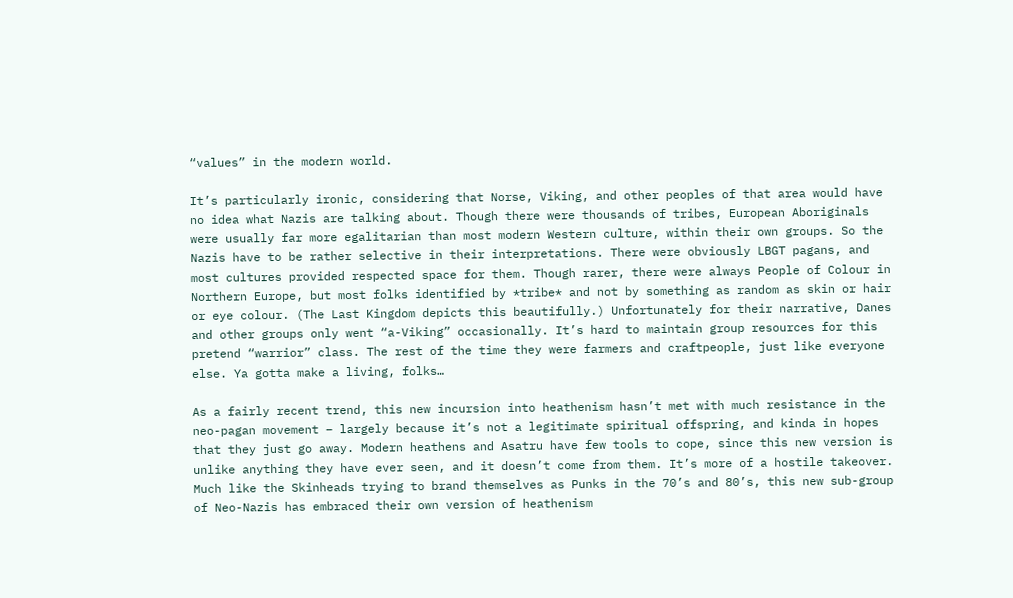“values” in the modern world.

It’s particularly ironic, considering that Norse, Viking, and other peoples of that area would have no idea what Nazis are talking about. Though there were thousands of tribes, European Aboriginals were usually far more egalitarian than most modern Western culture, within their own groups. So the Nazis have to be rather selective in their interpretations. There were obviously LBGT pagans, and most cultures provided respected space for them. Though rarer, there were always People of Colour in Northern Europe, but most folks identified by *tribe* and not by something as random as skin or hair or eye colour. (The Last Kingdom depicts this beautifully.) Unfortunately for their narrative, Danes and other groups only went “a-Viking” occasionally. It’s hard to maintain group resources for this pretend “warrior” class. The rest of the time they were farmers and craftpeople, just like everyone else. Ya gotta make a living, folks…

As a fairly recent trend, this new incursion into heathenism hasn’t met with much resistance in the neo-pagan movement – largely because it’s not a legitimate spiritual offspring, and kinda in hopes that they just go away. Modern heathens and Asatru have few tools to cope, since this new version is unlike anything they have ever seen, and it doesn’t come from them. It’s more of a hostile takeover. Much like the Skinheads trying to brand themselves as Punks in the 70’s and 80’s, this new sub-group of Neo-Nazis has embraced their own version of heathenism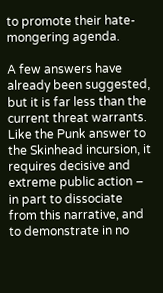to promote their hate-mongering agenda.

A few answers have already been suggested, but it is far less than the current threat warrants. Like the Punk answer to the Skinhead incursion, it requires decisive and extreme public action – in part to dissociate from this narrative, and to demonstrate in no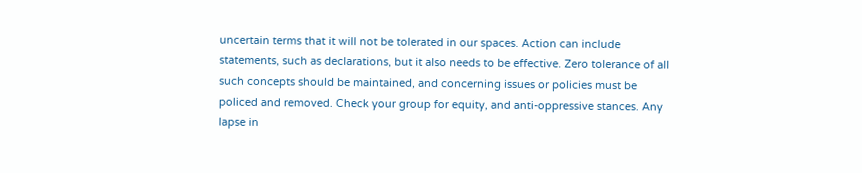uncertain terms that it will not be tolerated in our spaces. Action can include statements, such as declarations, but it also needs to be effective. Zero tolerance of all such concepts should be maintained, and concerning issues or policies must be policed and removed. Check your group for equity, and anti-oppressive stances. Any lapse in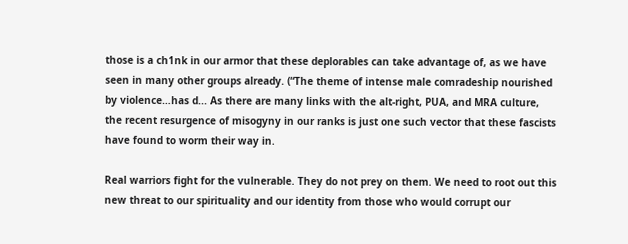those is a ch1nk in our armor that these deplorables can take advantage of, as we have seen in many other groups already. (“The theme of intense male comradeship nourished by violence…has d... As there are many links with the alt-right, PUA, and MRA culture, the recent resurgence of misogyny in our ranks is just one such vector that these fascists have found to worm their way in.

Real warriors fight for the vulnerable. They do not prey on them. We need to root out this new threat to our spirituality and our identity from those who would corrupt our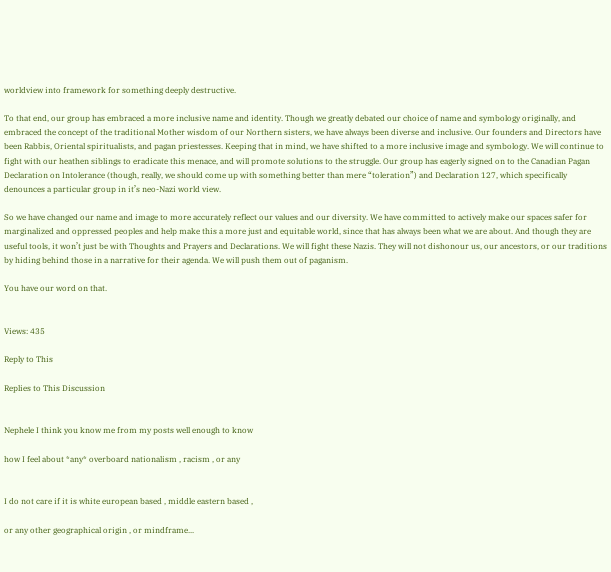worldview into framework for something deeply destructive.

To that end, our group has embraced a more inclusive name and identity. Though we greatly debated our choice of name and symbology originally, and embraced the concept of the traditional Mother wisdom of our Northern sisters, we have always been diverse and inclusive. Our founders and Directors have been Rabbis, Oriental spiritualists, and pagan priestesses. Keeping that in mind, we have shifted to a more inclusive image and symbology. We will continue to fight with our heathen siblings to eradicate this menace, and will promote solutions to the struggle. Our group has eagerly signed on to the Canadian Pagan Declaration on Intolerance (though, really, we should come up with something better than mere “toleration”) and Declaration 127, which specifically denounces a particular group in it’s neo-Nazi world view.

So we have changed our name and image to more accurately reflect our values and our diversity. We have committed to actively make our spaces safer for marginalized and oppressed peoples and help make this a more just and equitable world, since that has always been what we are about. And though they are useful tools, it won’t just be with Thoughts and Prayers and Declarations. We will fight these Nazis. They will not dishonour us, our ancestors, or our traditions by hiding behind those in a narrative for their agenda. We will push them out of paganism.

You have our word on that.


Views: 435

Reply to This

Replies to This Discussion


Nephele I think you know me from my posts well enough to know

how I feel about *any* overboard nationalism , racism , or any


I do not care if it is white european based , middle eastern based ,

or any other geographical origin , or mindframe...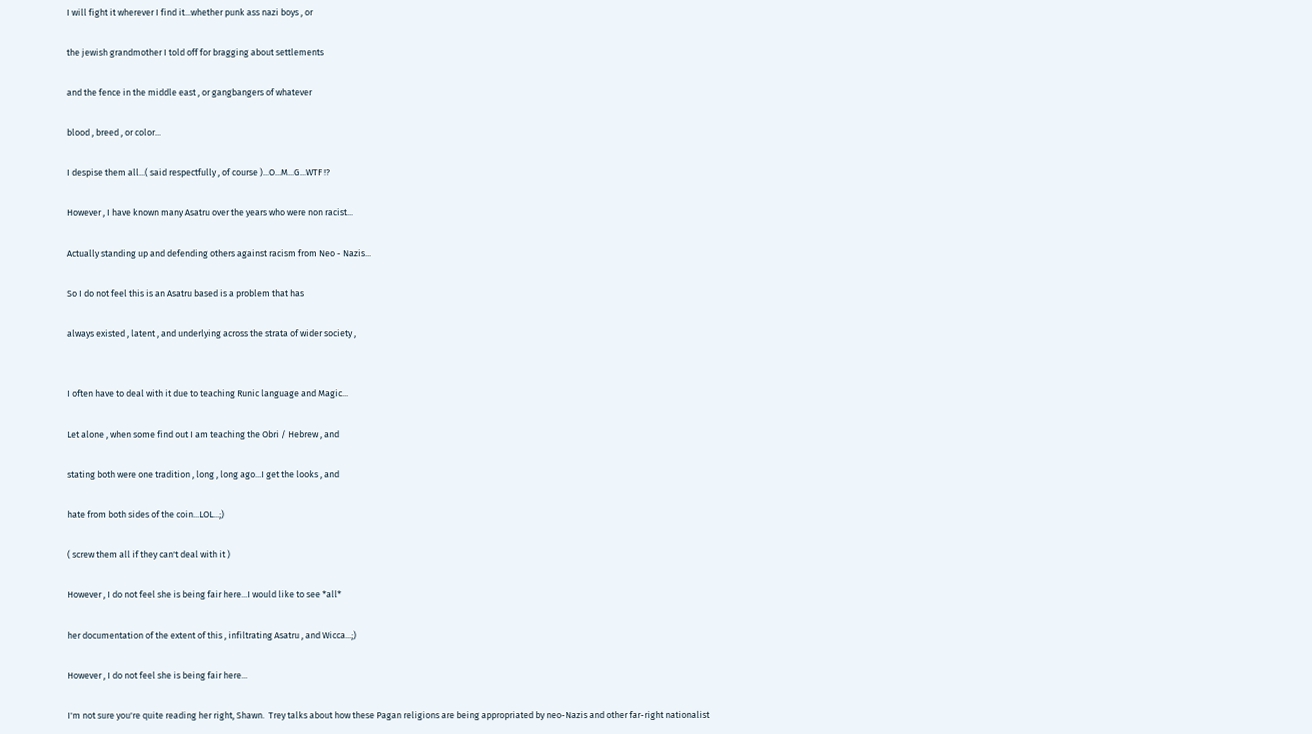I will fight it wherever I find it...whether punk ass nazi boys , or

the jewish grandmother I told off for bragging about settlements

and the fence in the middle east , or gangbangers of whatever

blood , breed , or color...

I despise them all...( said respectfully , of course )...O...M...G...WTF !?

However , I have known many Asatru over the years who were non racist...

Actually standing up and defending others against racism from Neo - Nazis...

So I do not feel this is an Asatru based is a problem that has

always existed , latent , and underlying across the strata of wider society ,


I often have to deal with it due to teaching Runic language and Magic...

Let alone , when some find out I am teaching the Obri / Hebrew , and

stating both were one tradition , long , long ago...I get the looks , and

hate from both sides of the coin...LOL...;)

( screw them all if they can't deal with it )

However , I do not feel she is being fair here...I would like to see *all*

her documentation of the extent of this , infiltrating Asatru , and Wicca...;)

However , I do not feel she is being fair here...

I'm not sure you're quite reading her right, Shawn.  Trey talks about how these Pagan religions are being appropriated by neo-Nazis and other far-right nationalist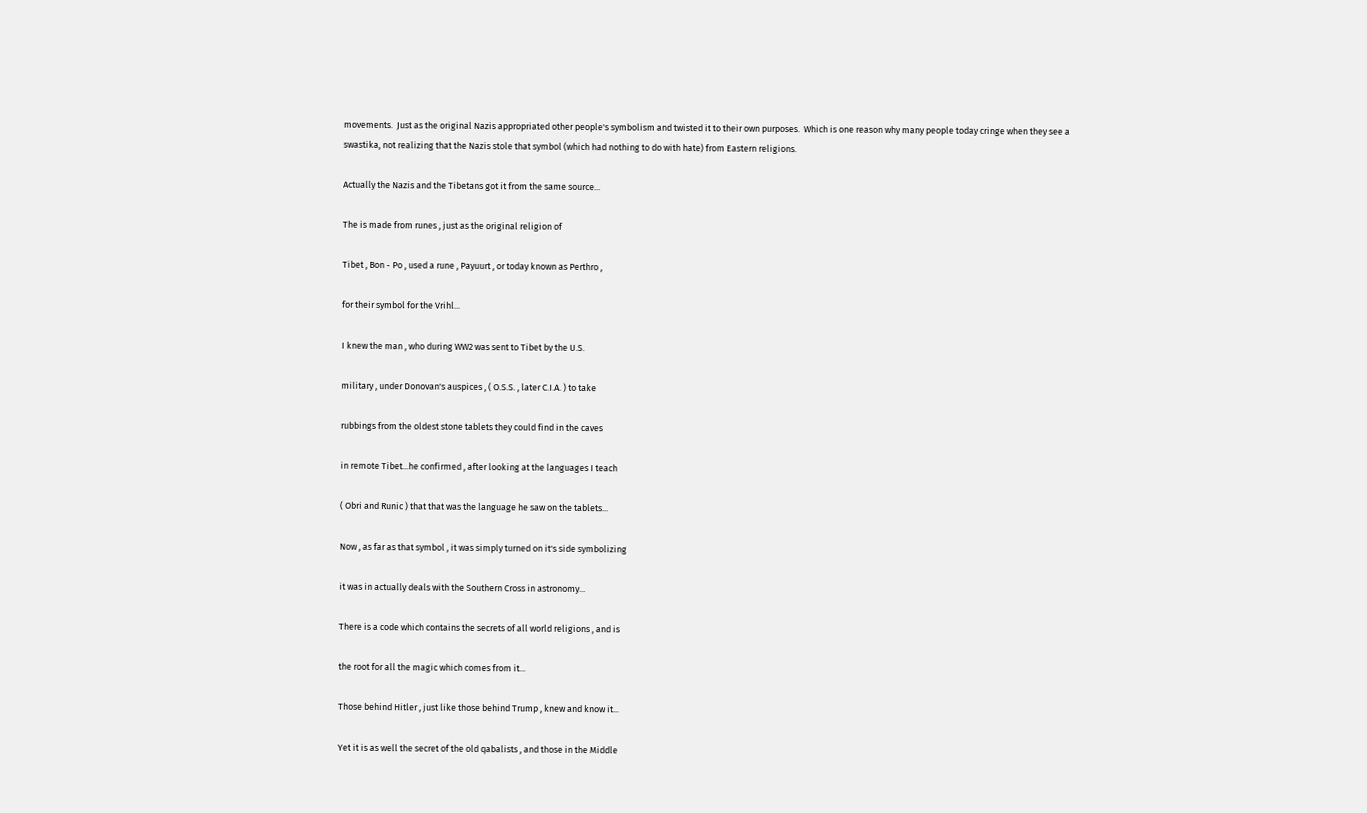movements.  Just as the original Nazis appropriated other people's symbolism and twisted it to their own purposes.  Which is one reason why many people today cringe when they see a swastika, not realizing that the Nazis stole that symbol (which had nothing to do with hate) from Eastern religions.

Actually the Nazis and the Tibetans got it from the same source...

The is made from runes , just as the original religion of

Tibet , Bon - Po , used a rune , Payuurt , or today known as Perthro ,

for their symbol for the Vrihl...

I knew the man , who during WW2 was sent to Tibet by the U.S.

military , under Donovan's auspices , ( O.S.S. , later C.I.A. ) to take

rubbings from the oldest stone tablets they could find in the caves

in remote Tibet...he confirmed , after looking at the languages I teach

( Obri and Runic ) that that was the language he saw on the tablets...

Now , as far as that symbol , it was simply turned on it's side symbolizing

it was in actually deals with the Southern Cross in astronomy...

There is a code which contains the secrets of all world religions , and is

the root for all the magic which comes from it...

Those behind Hitler , just like those behind Trump , knew and know it...

Yet it is as well the secret of the old qabalists , and those in the Middle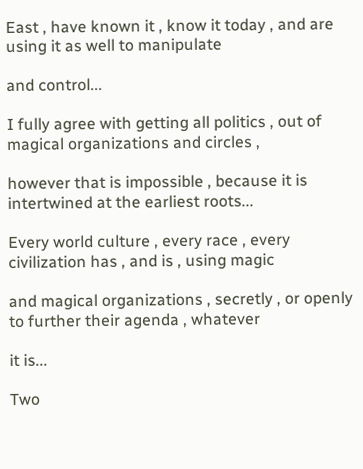East , have known it , know it today , and are using it as well to manipulate

and control...

I fully agree with getting all politics , out of magical organizations and circles ,

however that is impossible , because it is intertwined at the earliest roots...

Every world culture , every race , every civilization has , and is , using magic

and magical organizations , secretly , or openly to further their agenda , whatever

it is...

Two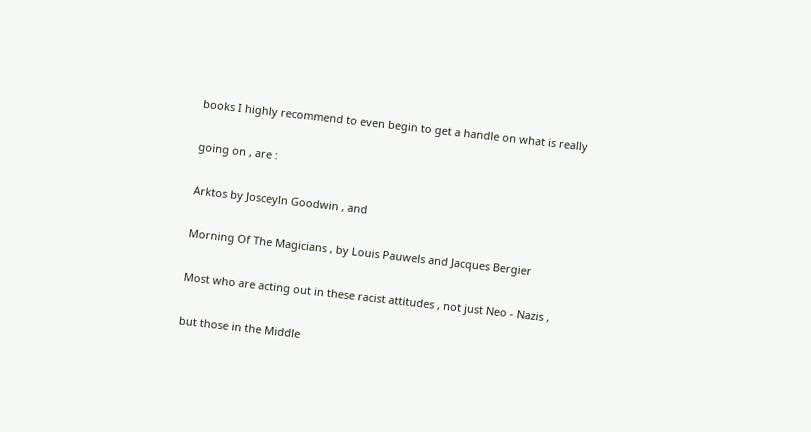books I highly recommend to even begin to get a handle on what is really

going on , are :

Arktos by Josceyln Goodwin , and

Morning Of The Magicians , by Louis Pauwels and Jacques Bergier

Most who are acting out in these racist attitudes , not just Neo - Nazis ,

but those in the Middle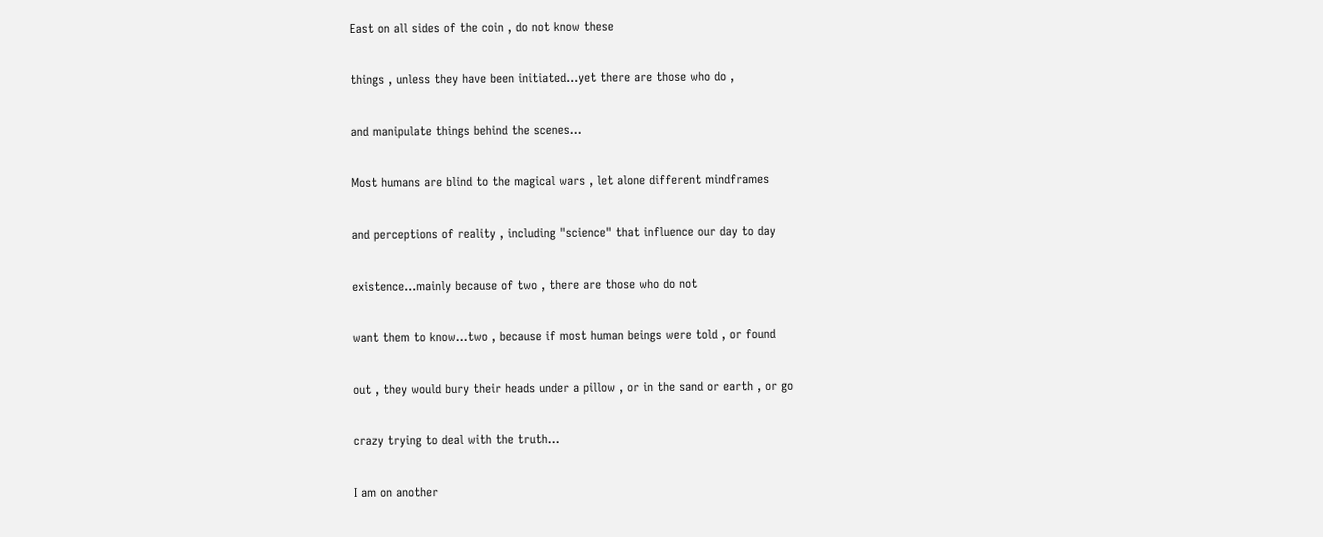East on all sides of the coin , do not know these

things , unless they have been initiated...yet there are those who do ,

and manipulate things behind the scenes...

Most humans are blind to the magical wars , let alone different mindframes

and perceptions of reality , including "science" that influence our day to day

existence...mainly because of two , there are those who do not

want them to know...two , because if most human beings were told , or found

out , they would bury their heads under a pillow , or in the sand or earth , or go

crazy trying to deal with the truth...

I am on another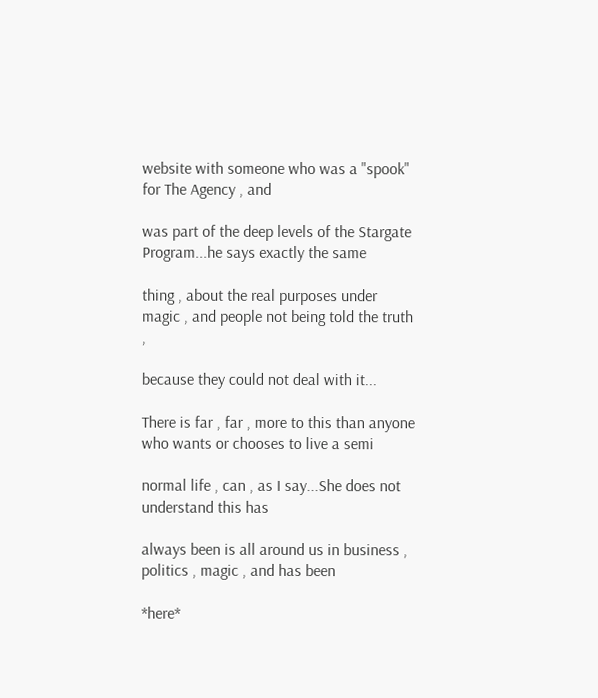website with someone who was a "spook" for The Agency , and

was part of the deep levels of the Stargate Program...he says exactly the same

thing , about the real purposes under magic , and people not being told the truth ,

because they could not deal with it...

There is far , far , more to this than anyone who wants or chooses to live a semi

normal life , can , as I say...She does not understand this has

always been is all around us in business , politics , magic , and has been

*here*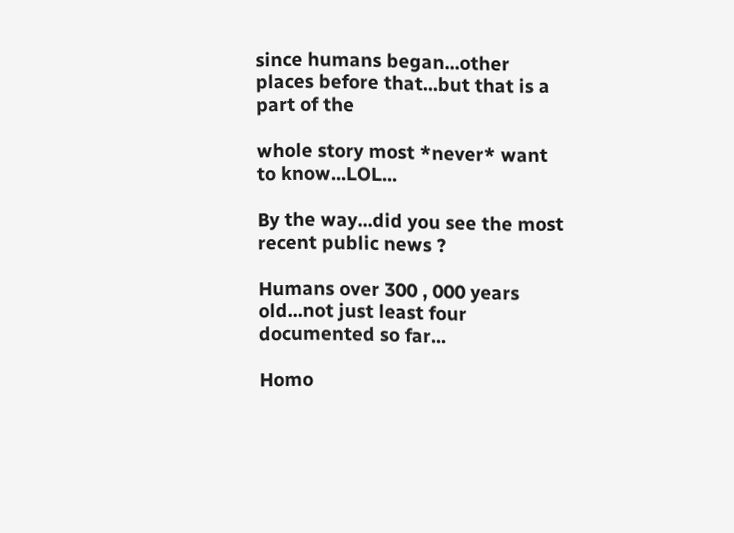since humans began...other places before that...but that is a part of the

whole story most *never* want to know...LOL...

By the way...did you see the most recent public news ?

Humans over 300 , 000 years old...not just least four documented so far...

Homo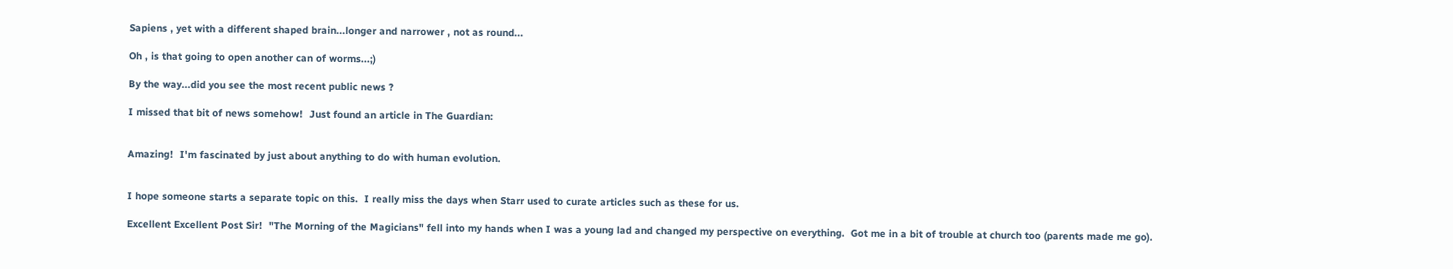Sapiens , yet with a different shaped brain...longer and narrower , not as round...

Oh , is that going to open another can of worms...;)

By the way...did you see the most recent public news ?

I missed that bit of news somehow!  Just found an article in The Guardian:


Amazing!  I'm fascinated by just about anything to do with human evolution.


I hope someone starts a separate topic on this.  I really miss the days when Starr used to curate articles such as these for us.

Excellent Excellent Post Sir!  "The Morning of the Magicians" fell into my hands when I was a young lad and changed my perspective on everything.  Got me in a bit of trouble at church too (parents made me go).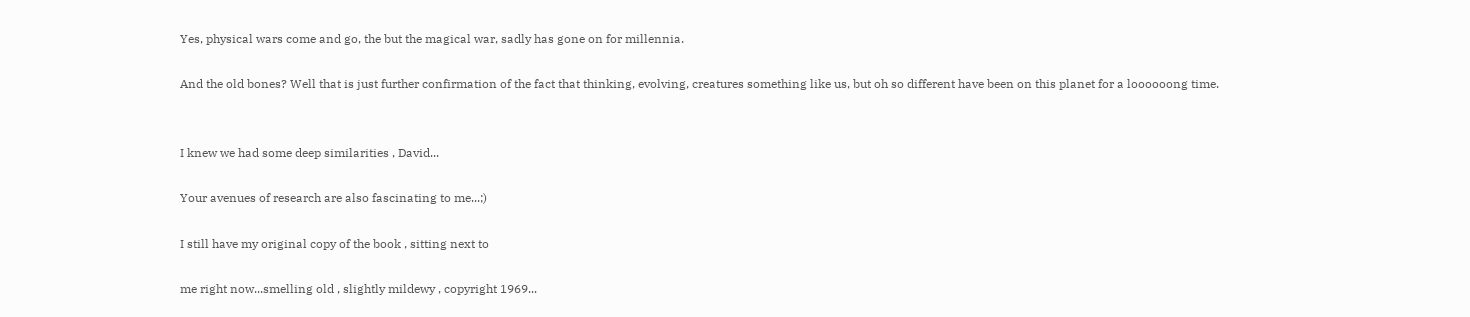Yes, physical wars come and go, the but the magical war, sadly has gone on for millennia.

And the old bones? Well that is just further confirmation of the fact that thinking, evolving, creatures something like us, but oh so different have been on this planet for a loooooong time.


I knew we had some deep similarities , David...

Your avenues of research are also fascinating to me...;)

I still have my original copy of the book , sitting next to

me right now...smelling old , slightly mildewy , copyright 1969...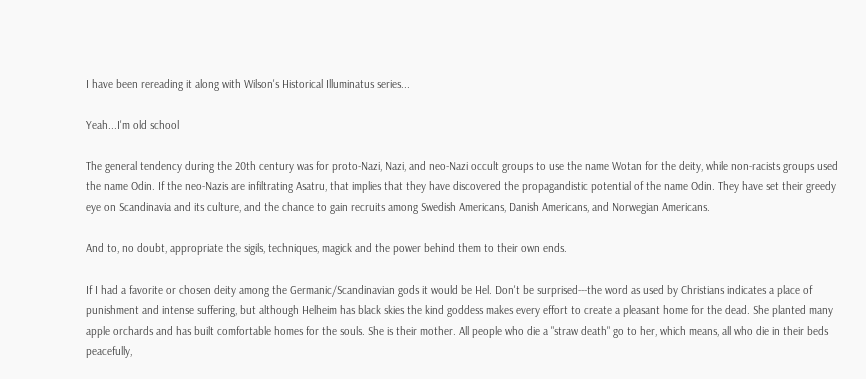I have been rereading it along with Wilson's Historical Illuminatus series...

Yeah...I'm old school

The general tendency during the 20th century was for proto-Nazi, Nazi, and neo-Nazi occult groups to use the name Wotan for the deity, while non-racists groups used the name Odin. If the neo-Nazis are infiltrating Asatru, that implies that they have discovered the propagandistic potential of the name Odin. They have set their greedy eye on Scandinavia and its culture, and the chance to gain recruits among Swedish Americans, Danish Americans, and Norwegian Americans.

And to, no doubt, appropriate the sigils, techniques, magick and the power behind them to their own ends.

If I had a favorite or chosen deity among the Germanic/Scandinavian gods it would be Hel. Don't be surprised---the word as used by Christians indicates a place of punishment and intense suffering, but although Helheim has black skies the kind goddess makes every effort to create a pleasant home for the dead. She planted many apple orchards and has built comfortable homes for the souls. She is their mother. All people who die a "straw death" go to her, which means, all who die in their beds peacefully,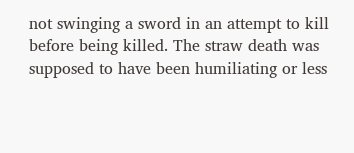not swinging a sword in an attempt to kill before being killed. The straw death was supposed to have been humiliating or less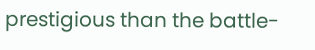prestigious than the battle-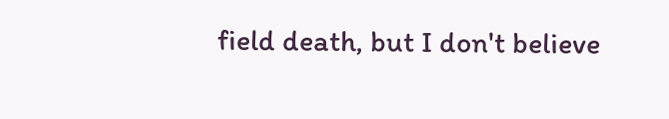field death, but I don't believe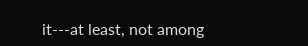it---at least, not among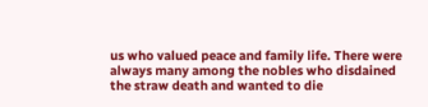us who valued peace and family life. There were always many among the nobles who disdained the straw death and wanted to die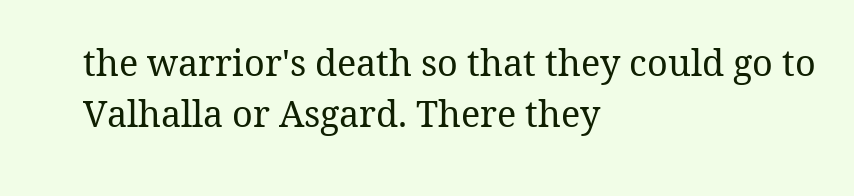the warrior's death so that they could go to Valhalla or Asgard. There they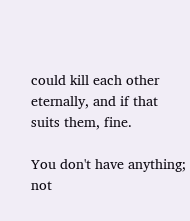could kill each other eternally, and if that suits them, fine.

You don't have anything; not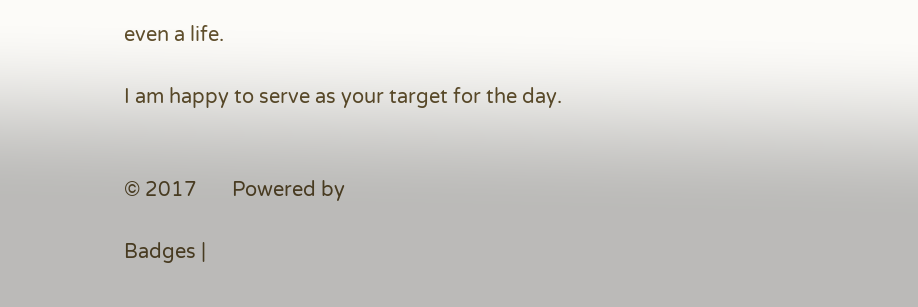even a life.

I am happy to serve as your target for the day.


© 2017       Powered by

Badges |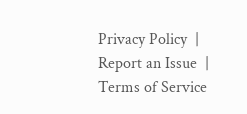Privacy Policy  |  Report an Issue  |  Terms of Service